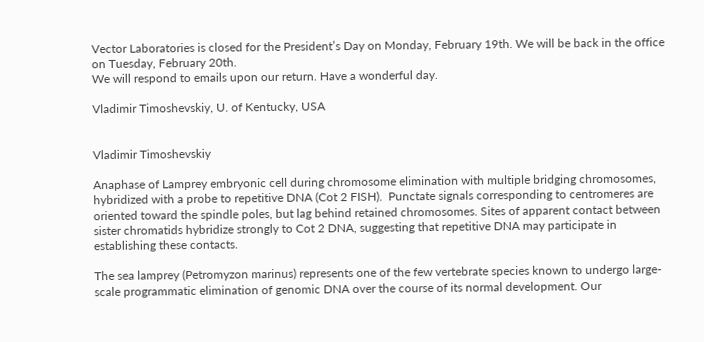Vector Laboratories is closed for the President’s Day on Monday, February 19th. We will be back in the office on Tuesday, February 20th.
We will respond to emails upon our return. Have a wonderful day.

Vladimir Timoshevskiy, U. of Kentucky, USA


Vladimir Timoshevskiy

Anaphase of Lamprey embryonic cell during chromosome elimination with multiple bridging chromosomes, hybridized with a probe to repetitive DNA (Cot 2 FISH).  Punctate signals corresponding to centromeres are oriented toward the spindle poles, but lag behind retained chromosomes. Sites of apparent contact between sister chromatids hybridize strongly to Cot 2 DNA, suggesting that repetitive DNA may participate in establishing these contacts.

The sea lamprey (Petromyzon marinus) represents one of the few vertebrate species known to undergo large-scale programmatic elimination of genomic DNA over the course of its normal development. Our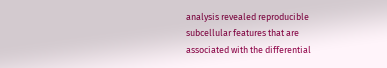analysis revealed reproducible subcellular features that are associated with the differential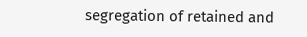segregation of retained and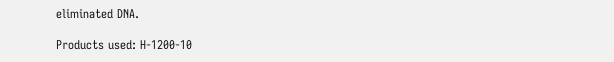eliminated DNA.

Products used: H-1200-10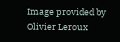Image provided by Olivier Leroux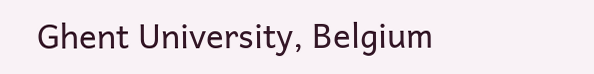Ghent University, Belgium